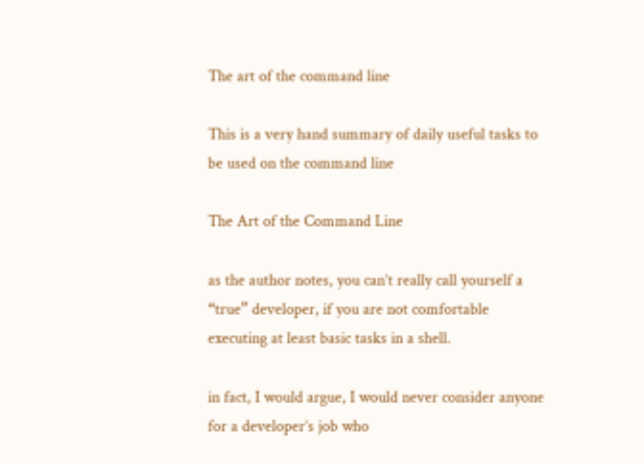The art of the command line

This is a very hand summary of daily useful tasks to be used on the command line

The Art of the Command Line

as the author notes, you can’t really call yourself a “true” developer, if you are not comfortable executing at least basic tasks in a shell.

in fact, I would argue, I would never consider anyone for a developer’s job who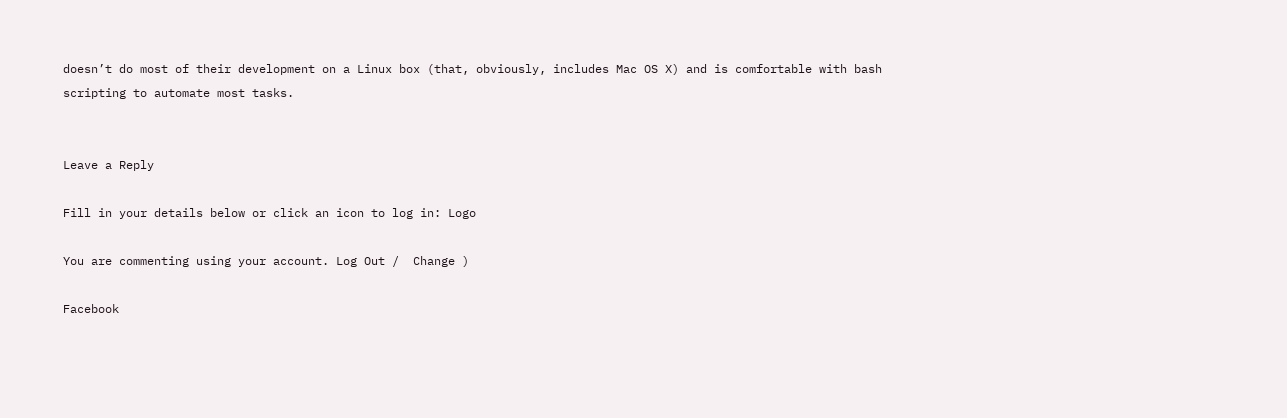doesn’t do most of their development on a Linux box (that, obviously, includes Mac OS X) and is comfortable with bash scripting to automate most tasks.


Leave a Reply

Fill in your details below or click an icon to log in: Logo

You are commenting using your account. Log Out /  Change )

Facebook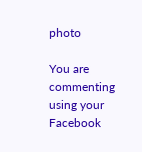photo

You are commenting using your Facebook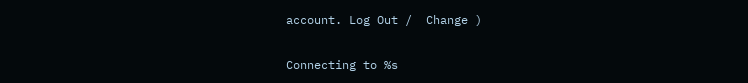account. Log Out /  Change )

Connecting to %s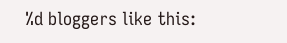%d bloggers like this: